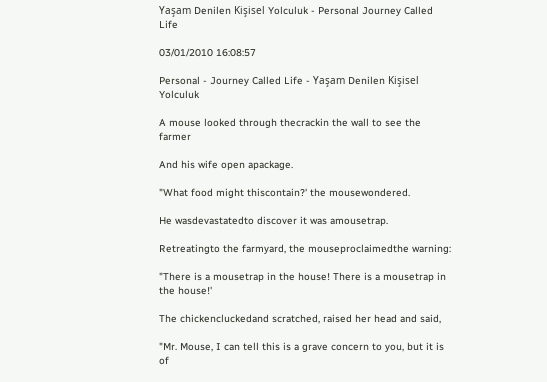Yaşam Denilen Kişisel Yolculuk - Personal Journey Called Life

03/01/2010 16:08:57

Personal - Journey Called Life - Yaşam Denilen Kişisel Yolculuk

A mouse looked through thecrackin the wall to see the farmer

And his wife open apackage.

"What food might thiscontain?' the mousewondered.

He wasdevastatedto discover it was amousetrap.

Retreatingto the farmyard, the mouseproclaimedthe warning:

"There is a mousetrap in the house! There is a mousetrap in the house!'

The chickencluckedand scratched, raised her head and said,

"Mr. Mouse, I can tell this is a grave concern to you, but it is of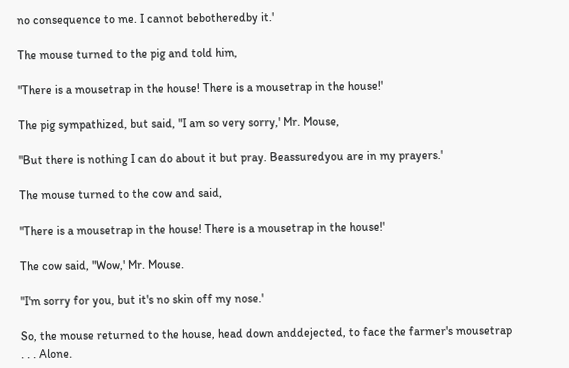no consequence to me. I cannot bebotheredby it.'

The mouse turned to the pig and told him,

"There is a mousetrap in the house! There is a mousetrap in the house!'

The pig sympathized, but said, "I am so very sorry,' Mr. Mouse,

"But there is nothing I can do about it but pray. Beassuredyou are in my prayers.'

The mouse turned to the cow and said,

"There is a mousetrap in the house! There is a mousetrap in the house!'

The cow said, "Wow,' Mr. Mouse.

"I'm sorry for you, but it's no skin off my nose.'

So, the mouse returned to the house, head down anddejected, to face the farmer's mousetrap . . . Alone.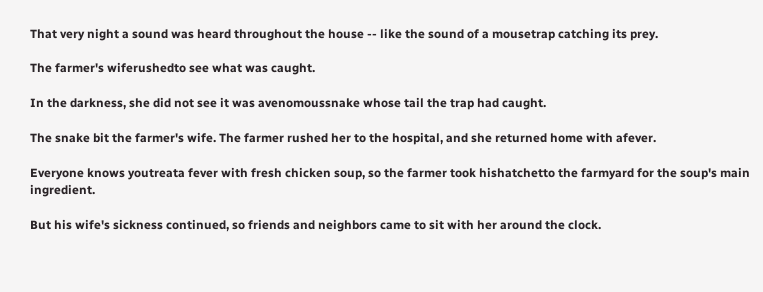That very night a sound was heard throughout the house -- like the sound of a mousetrap catching its prey.

The farmer's wiferushedto see what was caught.

In the darkness, she did not see it was avenomoussnake whose tail the trap had caught.

The snake bit the farmer's wife. The farmer rushed her to the hospital, and she returned home with afever.

Everyone knows youtreata fever with fresh chicken soup, so the farmer took hishatchetto the farmyard for the soup's main ingredient.

But his wife's sickness continued, so friends and neighbors came to sit with her around the clock.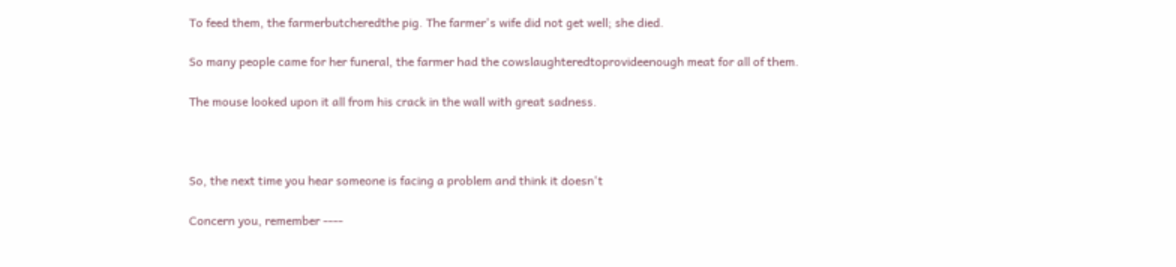To feed them, the farmerbutcheredthe pig. The farmer's wife did not get well; she died.

So many people came for her funeral, the farmer had the cowslaughteredtoprovideenough meat for all of them.

The mouse looked upon it all from his crack in the wall with great sadness.



So, the next time you hear someone is facing a problem and think it doesn't

Concern you, remember ----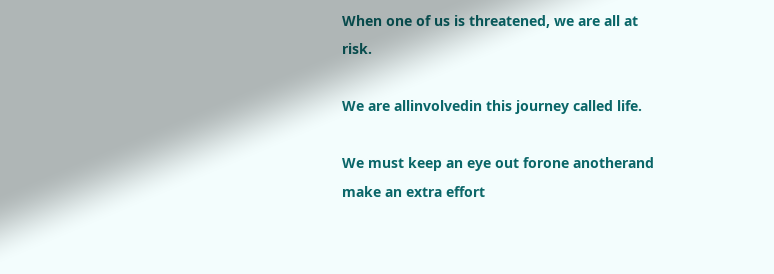When one of us is threatened, we are all at risk.

We are allinvolvedin this journey called life.

We must keep an eye out forone anotherand make an extra effort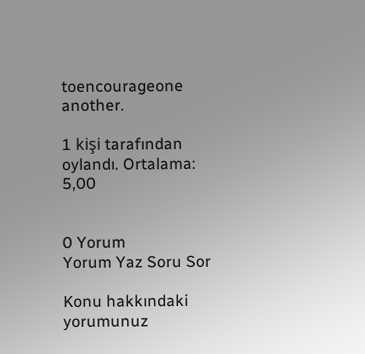toencourageone another.

1 kişi tarafından oylandı. Ortalama: 5,00


0 Yorum
Yorum Yaz Soru Sor

Konu hakkındaki yorumunuz